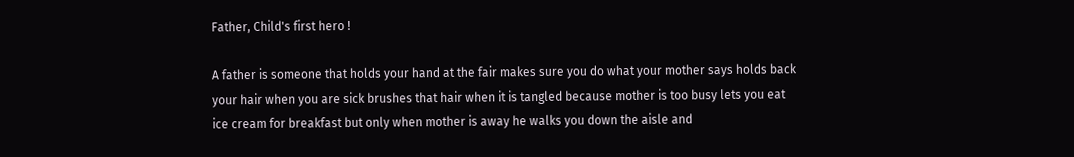Father, Child's first hero !

A father is someone that holds your hand at the fair makes sure you do what your mother says holds back your hair when you are sick brushes that hair when it is tangled because mother is too busy lets you eat ice cream for breakfast but only when mother is away he walks you down the aisle and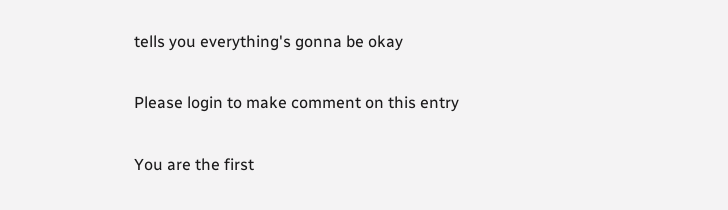tells you everything's gonna be okay

Please login to make comment on this entry

You are the first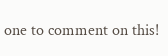one to comment on this!